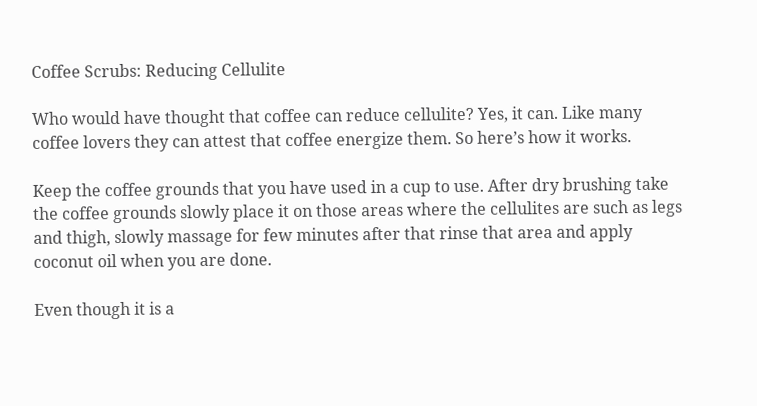Coffee Scrubs: Reducing Cellulite

Who would have thought that coffee can reduce cellulite? Yes, it can. Like many coffee lovers they can attest that coffee energize them. So here’s how it works.

Keep the coffee grounds that you have used in a cup to use. After dry brushing take the coffee grounds slowly place it on those areas where the cellulites are such as legs and thigh, slowly massage for few minutes after that rinse that area and apply coconut oil when you are done.

Even though it is a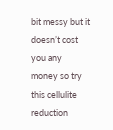bit messy but it doesn’t cost you any money so try this cellulite reduction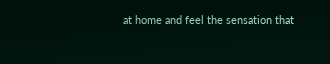at home and feel the sensation that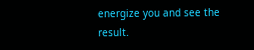energize you and see the result.